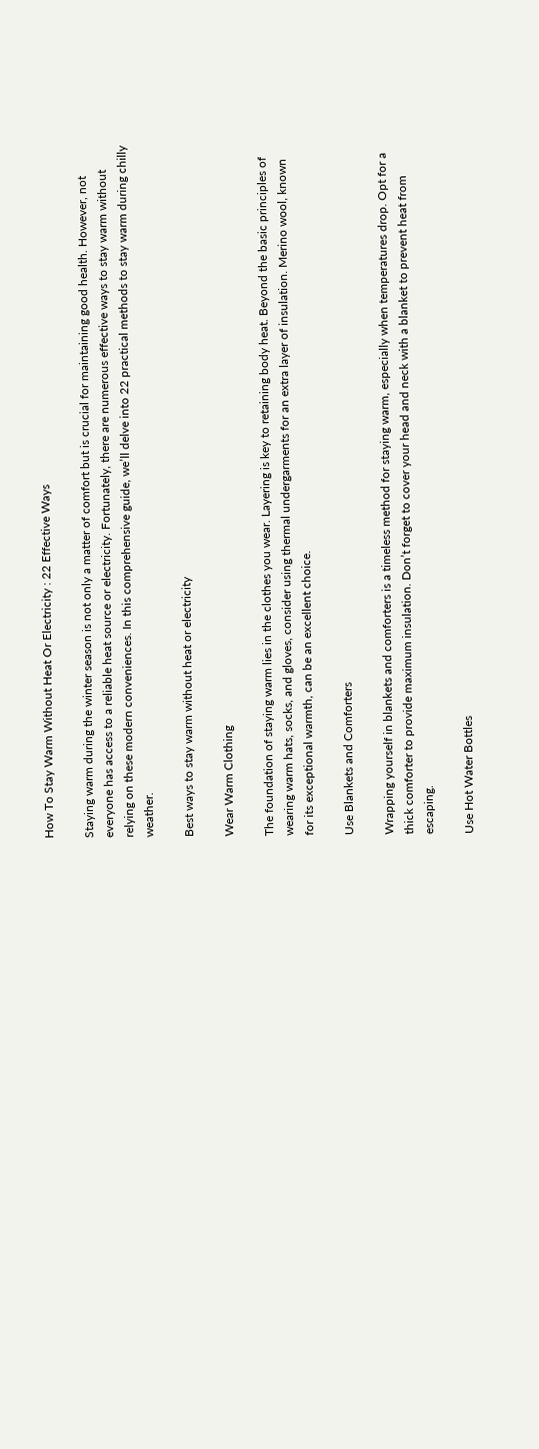How To Stay Warm Without Heat Or Electricity : 22 Effective Ways

Staying warm during the winter season is not only a matter of comfort but is crucial for maintaining good health. However, not everyone has access to a reliable heat source or electricity. Fortunately, there are numerous effective ways to stay warm without relying on these modern conveniences. In this comprehensive guide, we’ll delve into 22 practical methods to stay warm during chilly weather.

Best ways to stay warm without heat or electricity

Wear Warm Clothing

The foundation of staying warm lies in the clothes you wear. Layering is key to retaining body heat. Beyond the basic principles of wearing warm hats, socks, and gloves, consider using thermal undergarments for an extra layer of insulation. Merino wool, known for its exceptional warmth, can be an excellent choice.

Use Blankets and Comforters

Wrapping yourself in blankets and comforters is a timeless method for staying warm, especially when temperatures drop. Opt for a thick comforter to provide maximum insulation. Don’t forget to cover your head and neck with a blanket to prevent heat from escaping.

Use Hot Water Bottles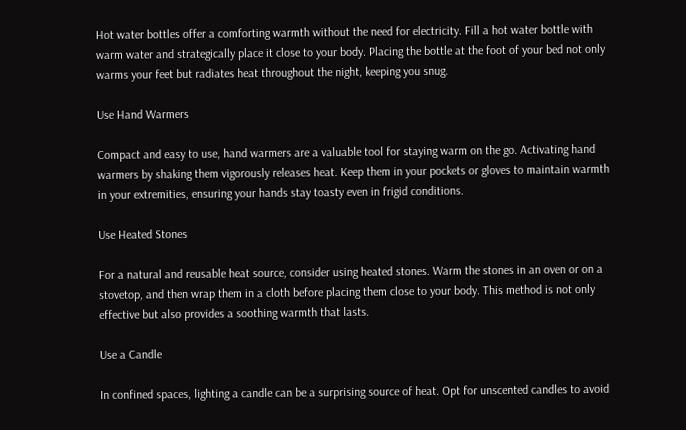Hot water bottles offer a comforting warmth without the need for electricity. Fill a hot water bottle with warm water and strategically place it close to your body. Placing the bottle at the foot of your bed not only warms your feet but radiates heat throughout the night, keeping you snug.

Use Hand Warmers

Compact and easy to use, hand warmers are a valuable tool for staying warm on the go. Activating hand warmers by shaking them vigorously releases heat. Keep them in your pockets or gloves to maintain warmth in your extremities, ensuring your hands stay toasty even in frigid conditions.

Use Heated Stones

For a natural and reusable heat source, consider using heated stones. Warm the stones in an oven or on a stovetop, and then wrap them in a cloth before placing them close to your body. This method is not only effective but also provides a soothing warmth that lasts.

Use a Candle

In confined spaces, lighting a candle can be a surprising source of heat. Opt for unscented candles to avoid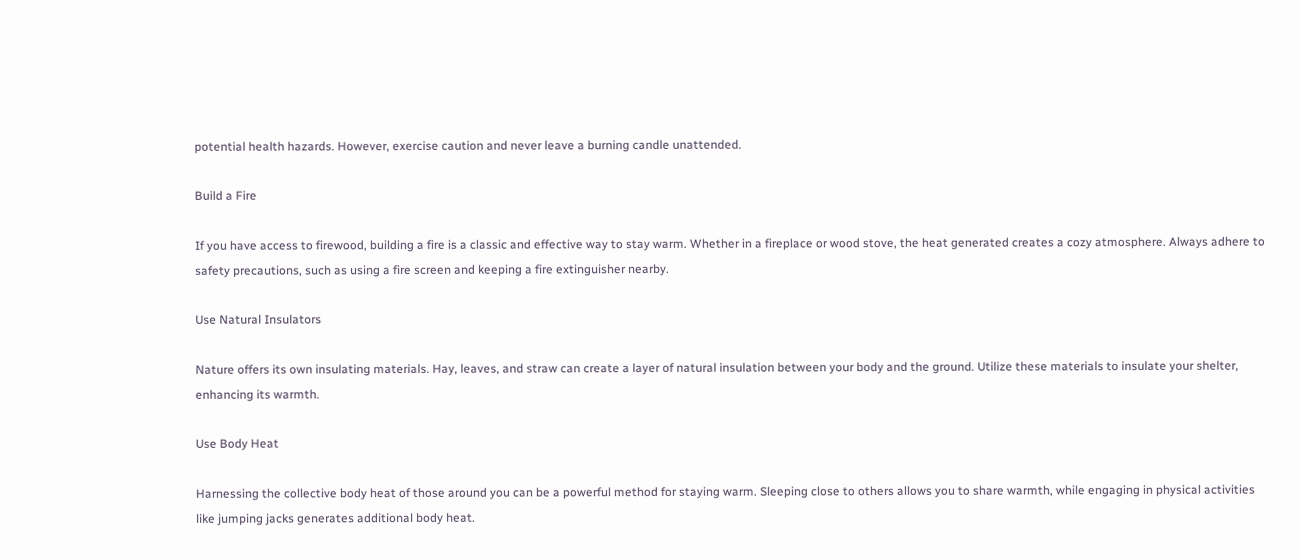potential health hazards. However, exercise caution and never leave a burning candle unattended.

Build a Fire

If you have access to firewood, building a fire is a classic and effective way to stay warm. Whether in a fireplace or wood stove, the heat generated creates a cozy atmosphere. Always adhere to safety precautions, such as using a fire screen and keeping a fire extinguisher nearby.

Use Natural Insulators

Nature offers its own insulating materials. Hay, leaves, and straw can create a layer of natural insulation between your body and the ground. Utilize these materials to insulate your shelter, enhancing its warmth.

Use Body Heat

Harnessing the collective body heat of those around you can be a powerful method for staying warm. Sleeping close to others allows you to share warmth, while engaging in physical activities like jumping jacks generates additional body heat.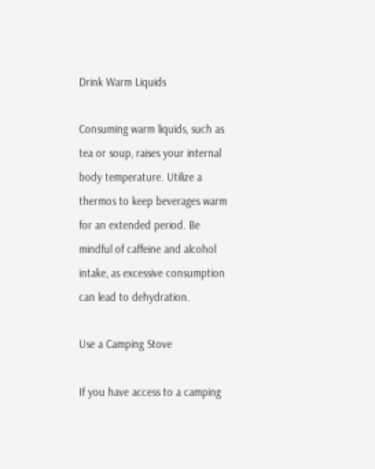Drink Warm Liquids

Consuming warm liquids, such as tea or soup, raises your internal body temperature. Utilize a thermos to keep beverages warm for an extended period. Be mindful of caffeine and alcohol intake, as excessive consumption can lead to dehydration.

Use a Camping Stove

If you have access to a camping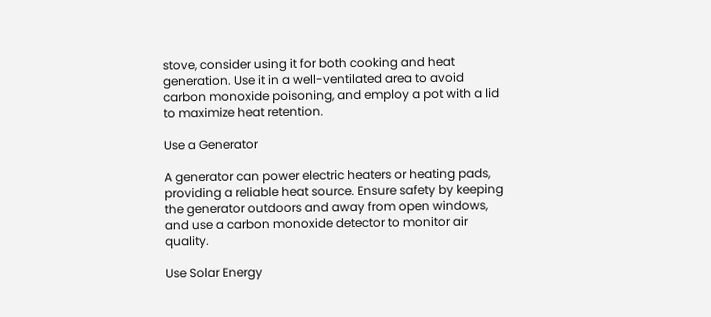stove, consider using it for both cooking and heat generation. Use it in a well-ventilated area to avoid carbon monoxide poisoning, and employ a pot with a lid to maximize heat retention.

Use a Generator

A generator can power electric heaters or heating pads, providing a reliable heat source. Ensure safety by keeping the generator outdoors and away from open windows, and use a carbon monoxide detector to monitor air quality.

Use Solar Energy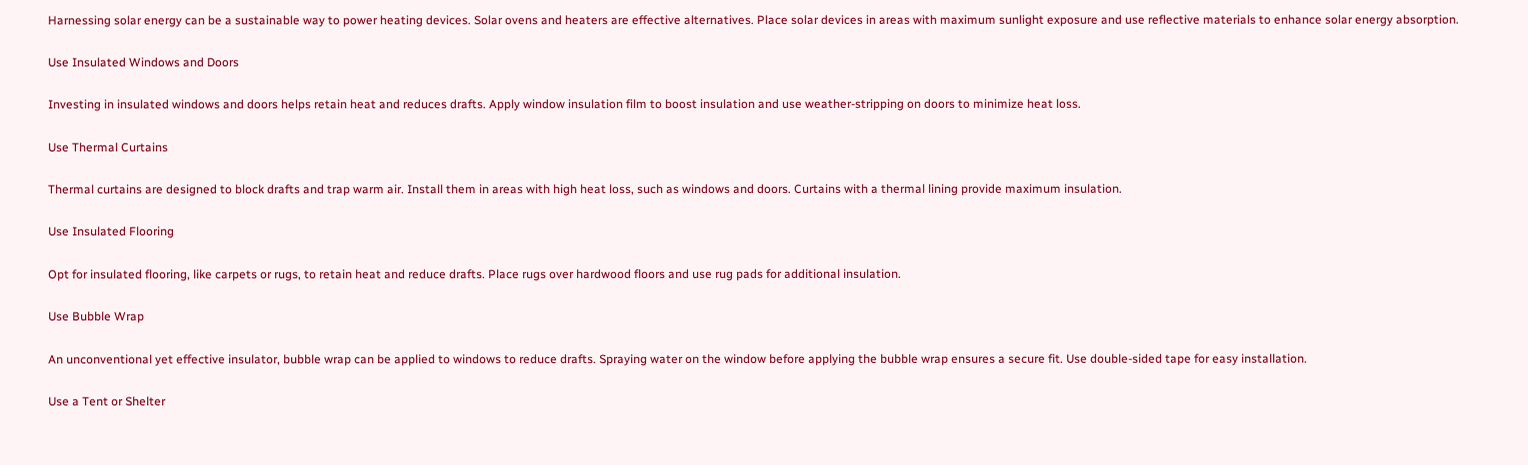Harnessing solar energy can be a sustainable way to power heating devices. Solar ovens and heaters are effective alternatives. Place solar devices in areas with maximum sunlight exposure and use reflective materials to enhance solar energy absorption.

Use Insulated Windows and Doors

Investing in insulated windows and doors helps retain heat and reduces drafts. Apply window insulation film to boost insulation and use weather-stripping on doors to minimize heat loss.

Use Thermal Curtains

Thermal curtains are designed to block drafts and trap warm air. Install them in areas with high heat loss, such as windows and doors. Curtains with a thermal lining provide maximum insulation.

Use Insulated Flooring

Opt for insulated flooring, like carpets or rugs, to retain heat and reduce drafts. Place rugs over hardwood floors and use rug pads for additional insulation.

Use Bubble Wrap

An unconventional yet effective insulator, bubble wrap can be applied to windows to reduce drafts. Spraying water on the window before applying the bubble wrap ensures a secure fit. Use double-sided tape for easy installation.

Use a Tent or Shelter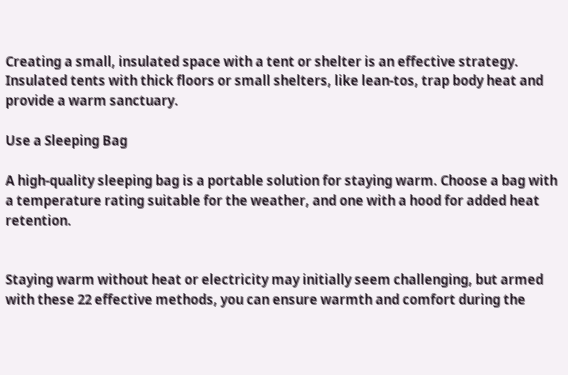Creating a small, insulated space with a tent or shelter is an effective strategy. Insulated tents with thick floors or small shelters, like lean-tos, trap body heat and provide a warm sanctuary.

Use a Sleeping Bag

A high-quality sleeping bag is a portable solution for staying warm. Choose a bag with a temperature rating suitable for the weather, and one with a hood for added heat retention.


Staying warm without heat or electricity may initially seem challenging, but armed with these 22 effective methods, you can ensure warmth and comfort during the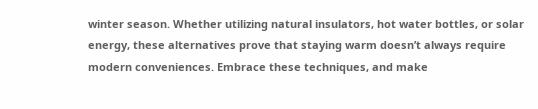winter season. Whether utilizing natural insulators, hot water bottles, or solar energy, these alternatives prove that staying warm doesn’t always require modern conveniences. Embrace these techniques, and make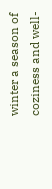winter a season of coziness and well-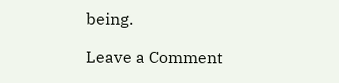being.

Leave a Comment